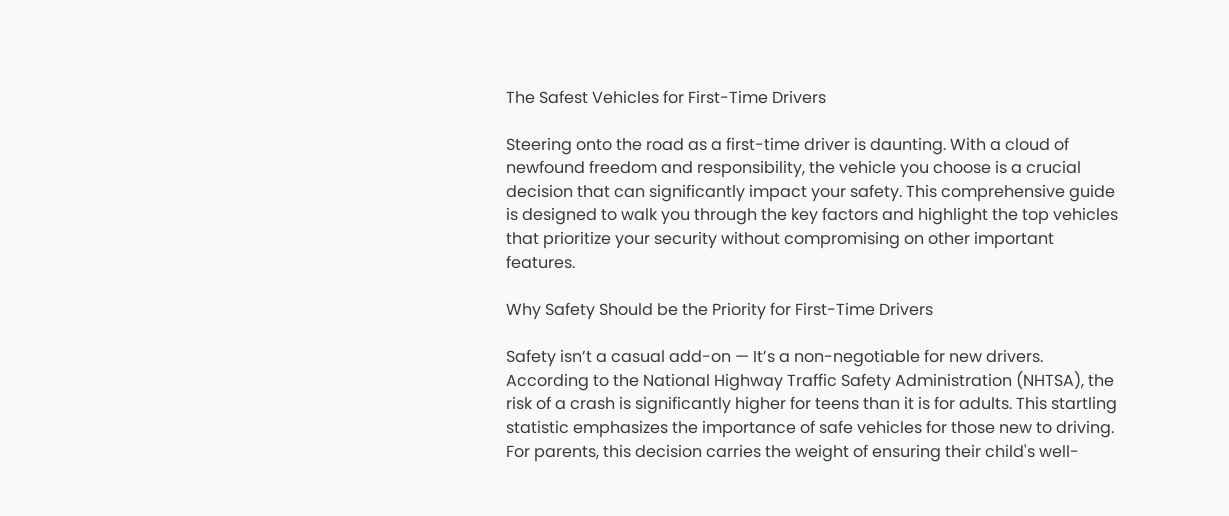The Safest Vehicles for First-Time Drivers

Steering onto the road as a first-time driver is daunting. With a cloud of newfound freedom and responsibility, the vehicle you choose is a crucial decision that can significantly impact your safety. This comprehensive guide is designed to walk you through the key factors and highlight the top vehicles that prioritize your security without compromising on other important features.

Why Safety Should be the Priority for First-Time Drivers

Safety isn’t a casual add-on — It’s a non-negotiable for new drivers. According to the National Highway Traffic Safety Administration (NHTSA), the risk of a crash is significantly higher for teens than it is for adults. This startling statistic emphasizes the importance of safe vehicles for those new to driving. For parents, this decision carries the weight of ensuring their child's well-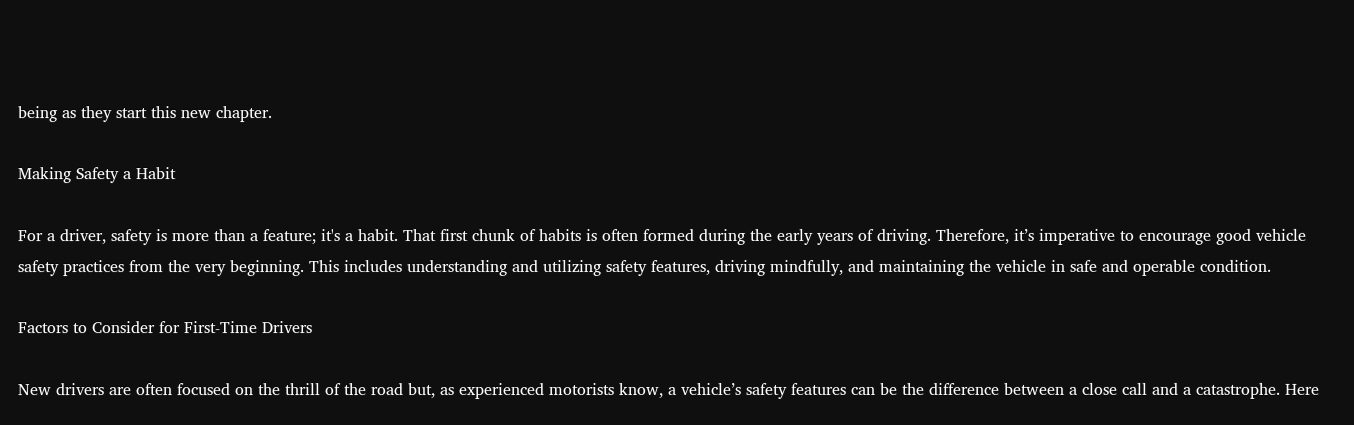being as they start this new chapter.

Making Safety a Habit

For a driver, safety is more than a feature; it's a habit. That first chunk of habits is often formed during the early years of driving. Therefore, it’s imperative to encourage good vehicle safety practices from the very beginning. This includes understanding and utilizing safety features, driving mindfully, and maintaining the vehicle in safe and operable condition.

Factors to Consider for First-Time Drivers

New drivers are often focused on the thrill of the road but, as experienced motorists know, a vehicle’s safety features can be the difference between a close call and a catastrophe. Here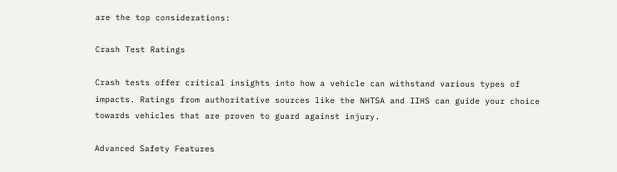are the top considerations:

Crash Test Ratings

Crash tests offer critical insights into how a vehicle can withstand various types of impacts. Ratings from authoritative sources like the NHTSA and IIHS can guide your choice towards vehicles that are proven to guard against injury.

Advanced Safety Features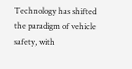Technology has shifted the paradigm of vehicle safety, with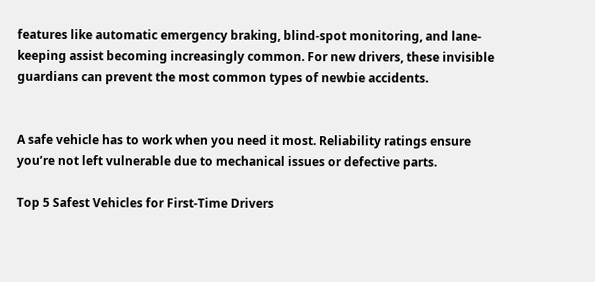features like automatic emergency braking, blind-spot monitoring, and lane-keeping assist becoming increasingly common. For new drivers, these invisible guardians can prevent the most common types of newbie accidents.


A safe vehicle has to work when you need it most. Reliability ratings ensure you’re not left vulnerable due to mechanical issues or defective parts.

Top 5 Safest Vehicles for First-Time Drivers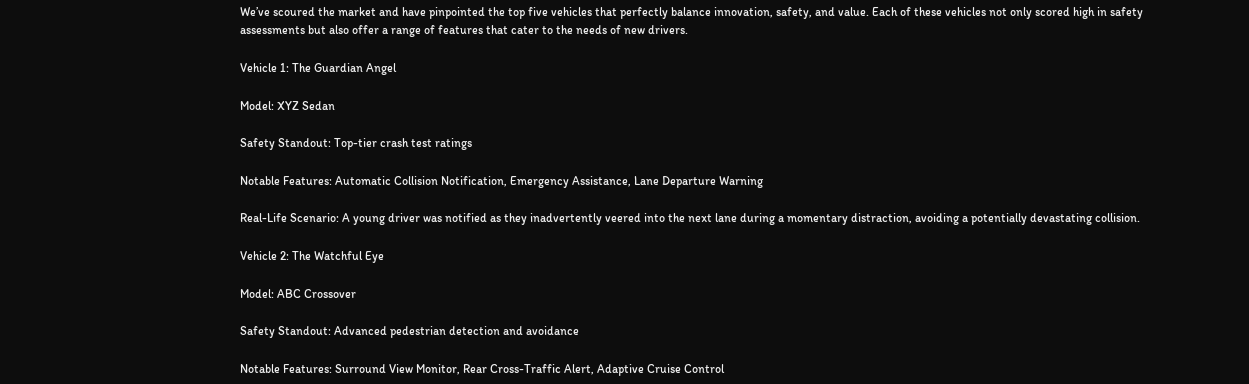We’ve scoured the market and have pinpointed the top five vehicles that perfectly balance innovation, safety, and value. Each of these vehicles not only scored high in safety assessments but also offer a range of features that cater to the needs of new drivers.

Vehicle 1: The Guardian Angel

Model: XYZ Sedan

Safety Standout: Top-tier crash test ratings

Notable Features: Automatic Collision Notification, Emergency Assistance, Lane Departure Warning

Real-Life Scenario: A young driver was notified as they inadvertently veered into the next lane during a momentary distraction, avoiding a potentially devastating collision.

Vehicle 2: The Watchful Eye

Model: ABC Crossover

Safety Standout: Advanced pedestrian detection and avoidance

Notable Features: Surround View Monitor, Rear Cross-Traffic Alert, Adaptive Cruise Control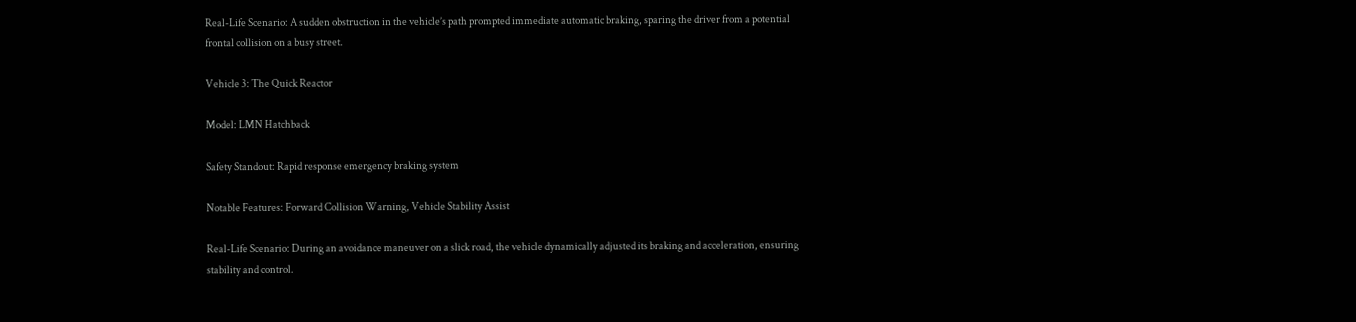Real-Life Scenario: A sudden obstruction in the vehicle’s path prompted immediate automatic braking, sparing the driver from a potential frontal collision on a busy street.

Vehicle 3: The Quick Reactor

Model: LMN Hatchback

Safety Standout: Rapid response emergency braking system

Notable Features: Forward Collision Warning, Vehicle Stability Assist

Real-Life Scenario: During an avoidance maneuver on a slick road, the vehicle dynamically adjusted its braking and acceleration, ensuring stability and control.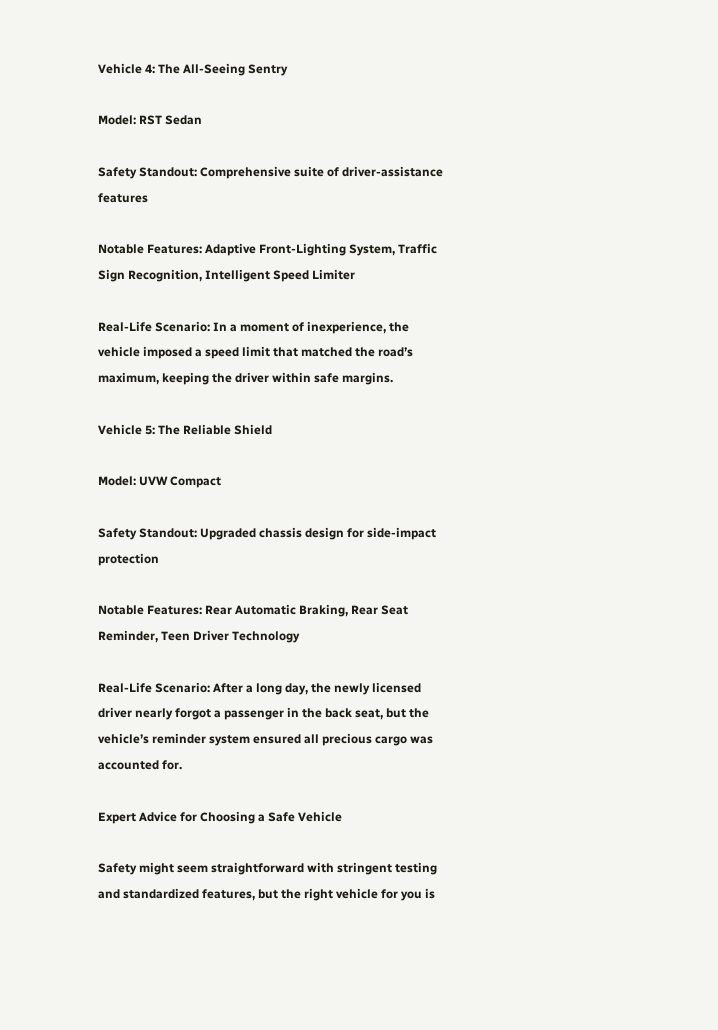Vehicle 4: The All-Seeing Sentry

Model: RST Sedan

Safety Standout: Comprehensive suite of driver-assistance features

Notable Features: Adaptive Front-Lighting System, Traffic Sign Recognition, Intelligent Speed Limiter

Real-Life Scenario: In a moment of inexperience, the vehicle imposed a speed limit that matched the road’s maximum, keeping the driver within safe margins.

Vehicle 5: The Reliable Shield

Model: UVW Compact

Safety Standout: Upgraded chassis design for side-impact protection

Notable Features: Rear Automatic Braking, Rear Seat Reminder, Teen Driver Technology

Real-Life Scenario: After a long day, the newly licensed driver nearly forgot a passenger in the back seat, but the vehicle’s reminder system ensured all precious cargo was accounted for.

Expert Advice for Choosing a Safe Vehicle

Safety might seem straightforward with stringent testing and standardized features, but the right vehicle for you is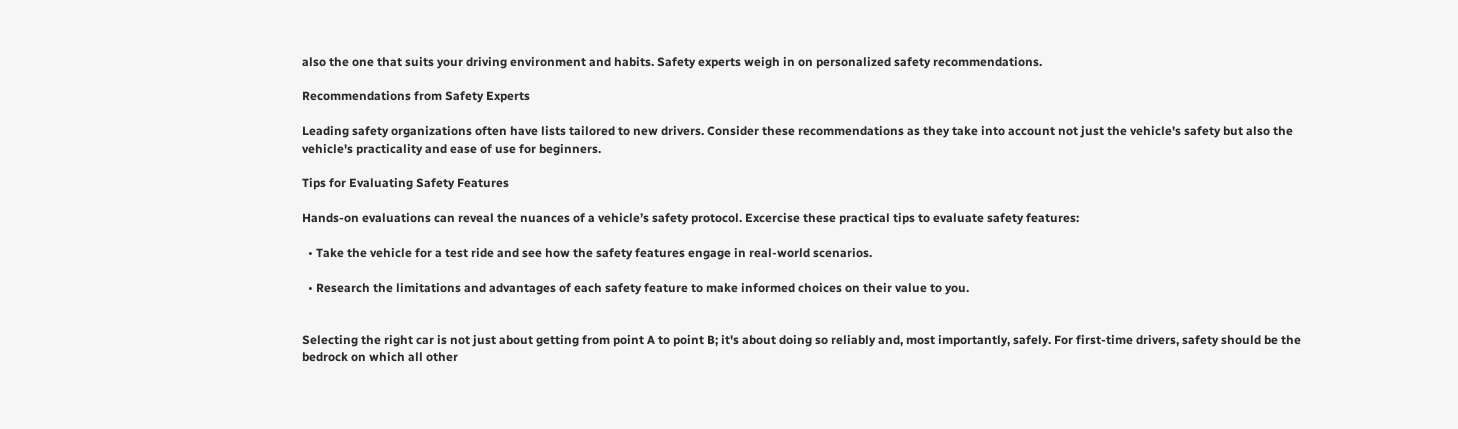also the one that suits your driving environment and habits. Safety experts weigh in on personalized safety recommendations.

Recommendations from Safety Experts

Leading safety organizations often have lists tailored to new drivers. Consider these recommendations as they take into account not just the vehicle's safety but also the vehicle's practicality and ease of use for beginners.

Tips for Evaluating Safety Features

Hands-on evaluations can reveal the nuances of a vehicle’s safety protocol. Excercise these practical tips to evaluate safety features:

  • Take the vehicle for a test ride and see how the safety features engage in real-world scenarios.

  • Research the limitations and advantages of each safety feature to make informed choices on their value to you.


Selecting the right car is not just about getting from point A to point B; it's about doing so reliably and, most importantly, safely. For first-time drivers, safety should be the bedrock on which all other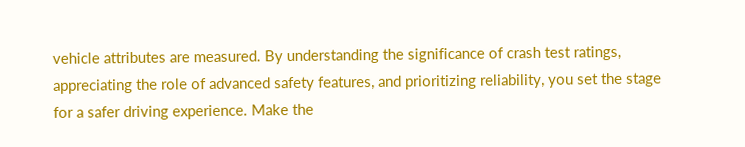vehicle attributes are measured. By understanding the significance of crash test ratings, appreciating the role of advanced safety features, and prioritizing reliability, you set the stage for a safer driving experience. Make the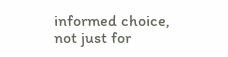informed choice, not just for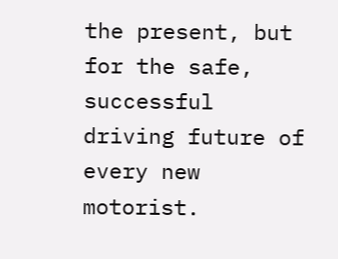the present, but for the safe, successful driving future of every new motorist.